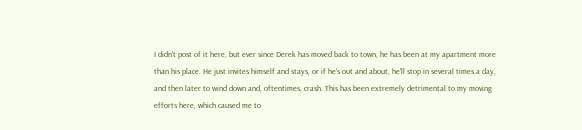I didn't post of it here, but ever since Derek has moved back to town, he has been at my apartment more than his place. He just invites himself and stays, or if he's out and about, he'll stop in several times a day, and then later to wind down and, oftentimes, crash. This has been extremely detrimental to my moving efforts here, which caused me to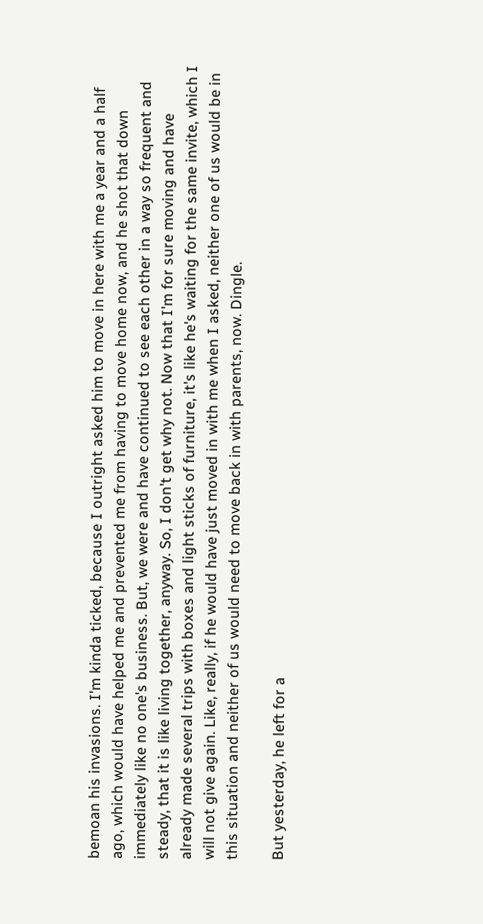bemoan his invasions. I'm kinda ticked, because I outright asked him to move in here with me a year and a half ago, which would have helped me and prevented me from having to move home now, and he shot that down immediately like no one's business. But, we were and have continued to see each other in a way so frequent and steady, that it is like living together, anyway. So, I don't get why not. Now that I'm for sure moving and have already made several trips with boxes and light sticks of furniture, it's like he's waiting for the same invite, which I will not give again. Like, really, if he would have just moved in with me when I asked, neither one of us would be in this situation and neither of us would need to move back in with parents, now. Dingle.

But yesterday, he left for a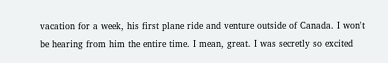vacation for a week, his first plane ride and venture outside of Canada. I won't be hearing from him the entire time. I mean, great. I was secretly so excited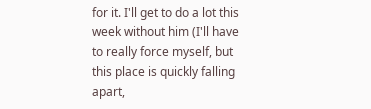for it. I'll get to do a lot this week without him (I'll have to really force myself, but this place is quickly falling apart,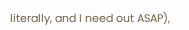literally, and I need out ASAP),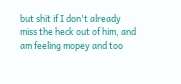but shït if I don't already miss the heck out of him, and am feeling mopey and too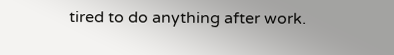tired to do anything after work.